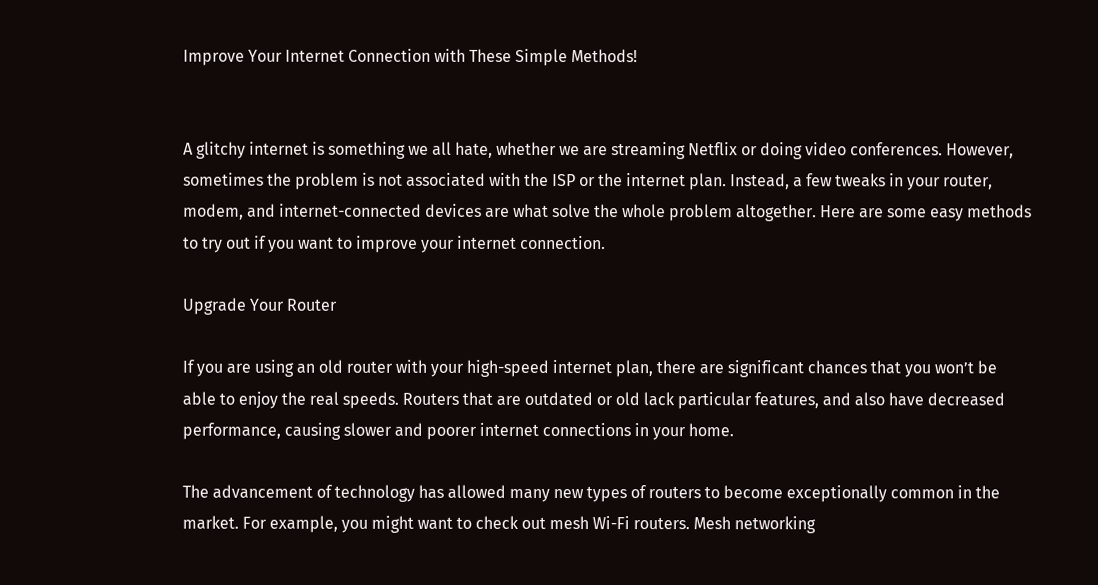Improve Your Internet Connection with These Simple Methods!


A glitchy internet is something we all hate, whether we are streaming Netflix or doing video conferences. However, sometimes the problem is not associated with the ISP or the internet plan. Instead, a few tweaks in your router, modem, and internet-connected devices are what solve the whole problem altogether. Here are some easy methods to try out if you want to improve your internet connection.

Upgrade Your Router

If you are using an old router with your high-speed internet plan, there are significant chances that you won’t be able to enjoy the real speeds. Routers that are outdated or old lack particular features, and also have decreased performance, causing slower and poorer internet connections in your home.

The advancement of technology has allowed many new types of routers to become exceptionally common in the market. For example, you might want to check out mesh Wi-Fi routers. Mesh networking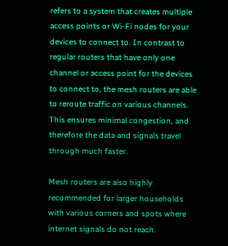refers to a system that creates multiple access points or Wi-Fi nodes for your devices to connect to. In contrast to regular routers that have only one channel or access point for the devices to connect to, the mesh routers are able to reroute traffic on various channels. This ensures minimal congestion, and therefore the data and signals travel through much faster.

Mesh routers are also highly recommended for larger households with various corners and spots where internet signals do not reach.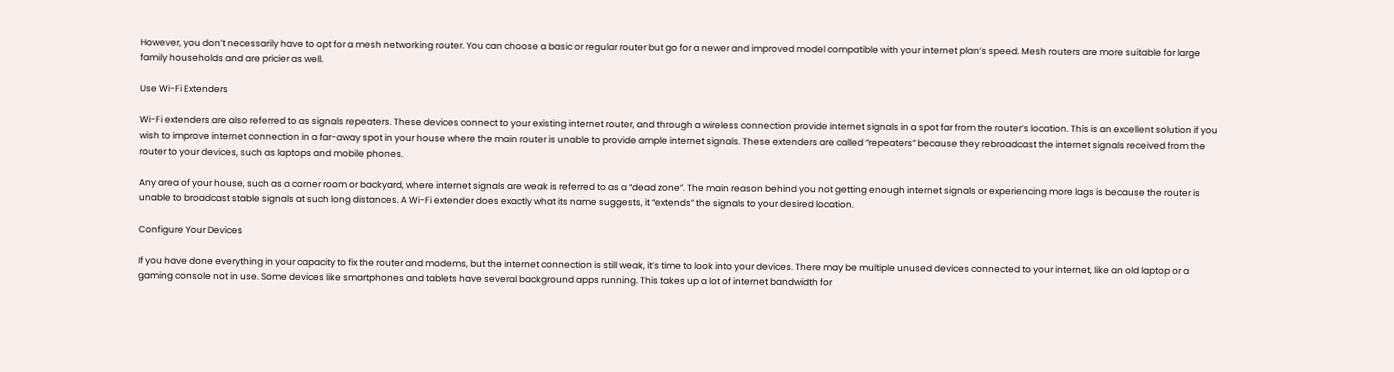However, you don’t necessarily have to opt for a mesh networking router. You can choose a basic or regular router but go for a newer and improved model compatible with your internet plan’s speed. Mesh routers are more suitable for large family households and are pricier as well.

Use Wi-Fi Extenders

Wi-Fi extenders are also referred to as signals repeaters. These devices connect to your existing internet router, and through a wireless connection provide internet signals in a spot far from the router’s location. This is an excellent solution if you wish to improve internet connection in a far-away spot in your house where the main router is unable to provide ample internet signals. These extenders are called “repeaters” because they rebroadcast the internet signals received from the router to your devices, such as laptops and mobile phones.

Any area of your house, such as a corner room or backyard, where internet signals are weak is referred to as a “dead zone”. The main reason behind you not getting enough internet signals or experiencing more lags is because the router is unable to broadcast stable signals at such long distances. A Wi-Fi extender does exactly what its name suggests, it “extends” the signals to your desired location.

Configure Your Devices

If you have done everything in your capacity to fix the router and modems, but the internet connection is still weak, it’s time to look into your devices. There may be multiple unused devices connected to your internet, like an old laptop or a gaming console not in use. Some devices like smartphones and tablets have several background apps running. This takes up a lot of internet bandwidth for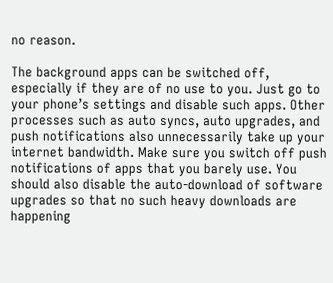no reason.

The background apps can be switched off, especially if they are of no use to you. Just go to your phone’s settings and disable such apps. Other processes such as auto syncs, auto upgrades, and push notifications also unnecessarily take up your internet bandwidth. Make sure you switch off push notifications of apps that you barely use. You should also disable the auto-download of software upgrades so that no such heavy downloads are happening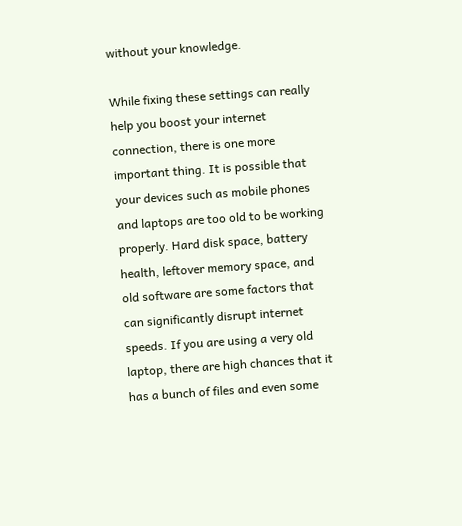without your knowledge.

While fixing these settings can really help you boost your internet connection, there is one more important thing. It is possible that your devices such as mobile phones and laptops are too old to be working properly. Hard disk space, battery health, leftover memory space, and old software are some factors that can significantly disrupt internet speeds. If you are using a very old laptop, there are high chances that it has a bunch of files and even some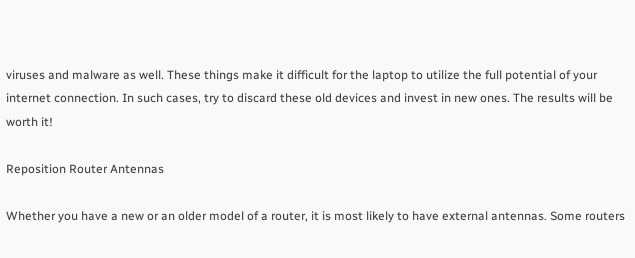viruses and malware as well. These things make it difficult for the laptop to utilize the full potential of your internet connection. In such cases, try to discard these old devices and invest in new ones. The results will be worth it!

Reposition Router Antennas

Whether you have a new or an older model of a router, it is most likely to have external antennas. Some routers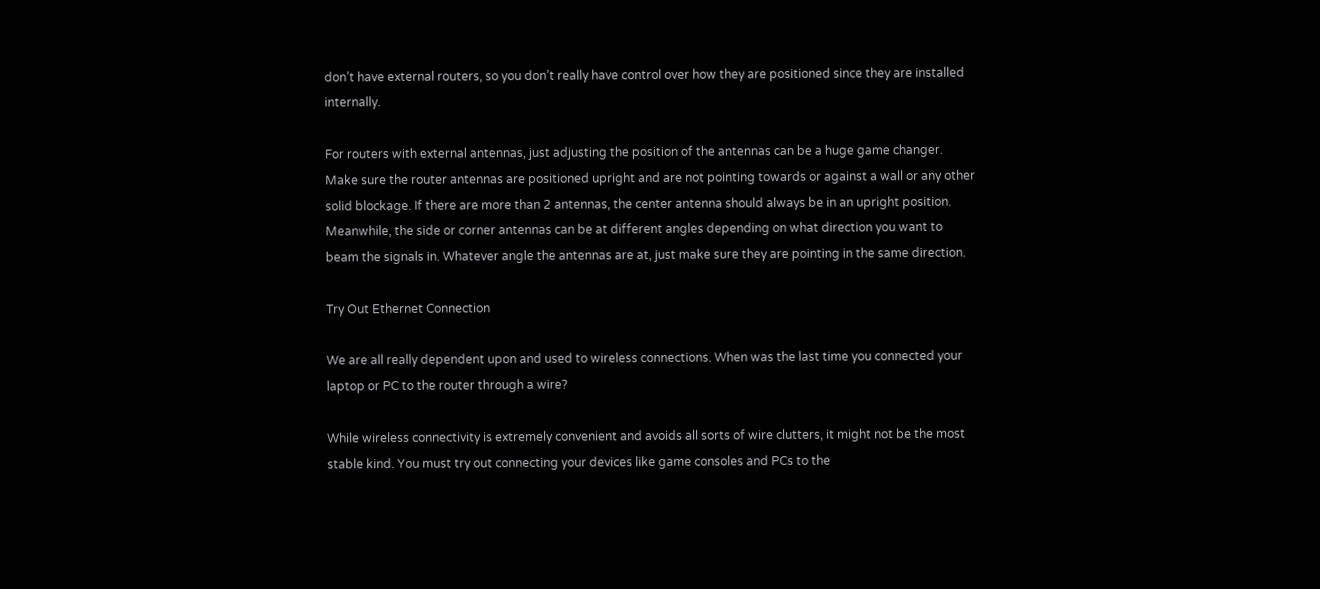don’t have external routers, so you don’t really have control over how they are positioned since they are installed internally.

For routers with external antennas, just adjusting the position of the antennas can be a huge game changer. Make sure the router antennas are positioned upright and are not pointing towards or against a wall or any other solid blockage. If there are more than 2 antennas, the center antenna should always be in an upright position. Meanwhile, the side or corner antennas can be at different angles depending on what direction you want to beam the signals in. Whatever angle the antennas are at, just make sure they are pointing in the same direction.

Try Out Ethernet Connection

We are all really dependent upon and used to wireless connections. When was the last time you connected your laptop or PC to the router through a wire?

While wireless connectivity is extremely convenient and avoids all sorts of wire clutters, it might not be the most stable kind. You must try out connecting your devices like game consoles and PCs to the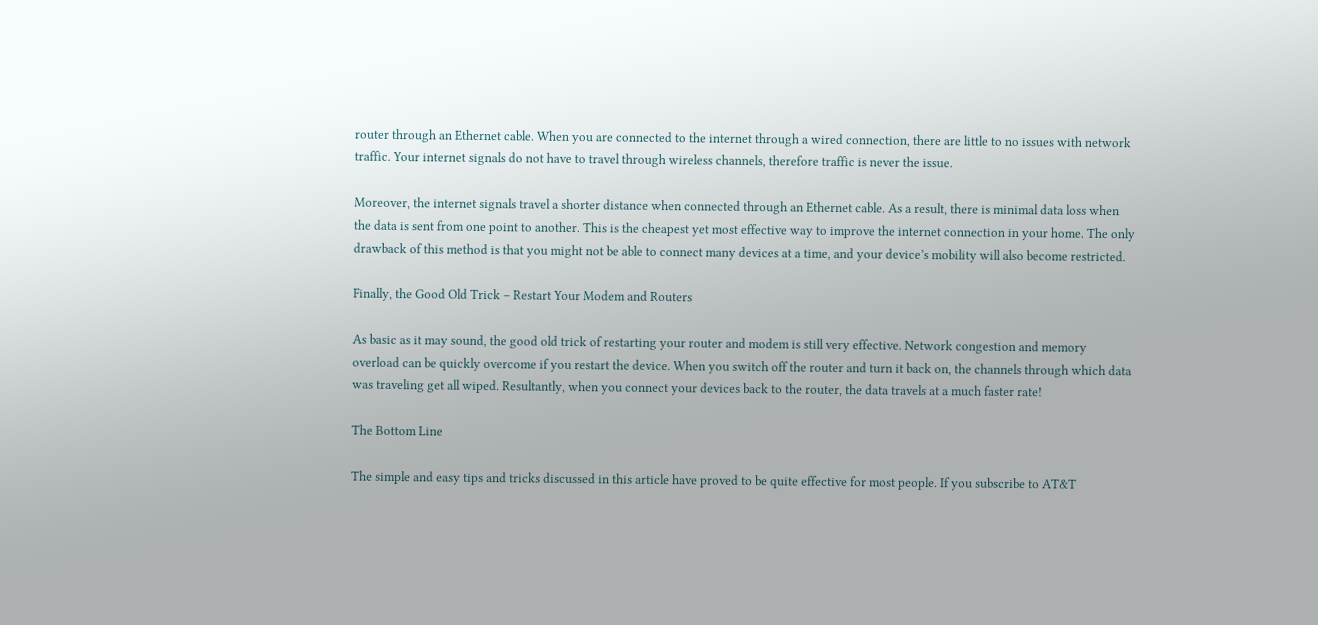router through an Ethernet cable. When you are connected to the internet through a wired connection, there are little to no issues with network traffic. Your internet signals do not have to travel through wireless channels, therefore traffic is never the issue.

Moreover, the internet signals travel a shorter distance when connected through an Ethernet cable. As a result, there is minimal data loss when the data is sent from one point to another. This is the cheapest yet most effective way to improve the internet connection in your home. The only drawback of this method is that you might not be able to connect many devices at a time, and your device’s mobility will also become restricted.

Finally, the Good Old Trick – Restart Your Modem and Routers

As basic as it may sound, the good old trick of restarting your router and modem is still very effective. Network congestion and memory overload can be quickly overcome if you restart the device. When you switch off the router and turn it back on, the channels through which data was traveling get all wiped. Resultantly, when you connect your devices back to the router, the data travels at a much faster rate!

The Bottom Line

The simple and easy tips and tricks discussed in this article have proved to be quite effective for most people. If you subscribe to AT&T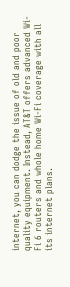internet, you can dodge the issue of old and poor quality equipment. Instead, AT&T offers advanced Wi-Fi 6 routers and whole home Wi-Fi coverage with all its internet plans.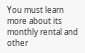You must learn more about its monthly rental and other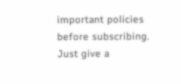important policies before subscribing. Just give a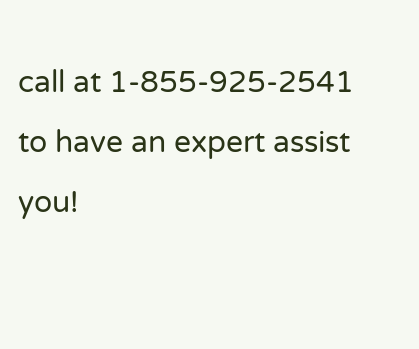call at 1-855-925-2541 to have an expert assist you!